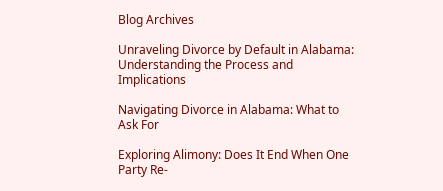Blog Archives

Unraveling Divorce by Default in Alabama: Understanding the Process and Implications

Navigating Divorce in Alabama: What to Ask For

Exploring Alimony: Does It End When One Party Re-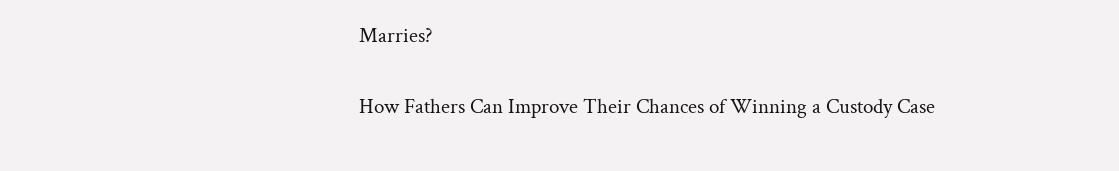Marries?

How Fathers Can Improve Their Chances of Winning a Custody Case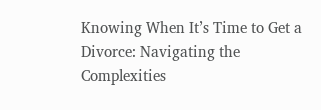Knowing When It’s Time to Get a Divorce: Navigating the Complexities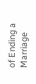of Ending a Marriage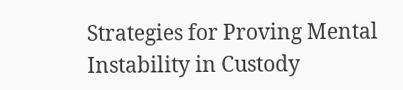Strategies for Proving Mental Instability in Custody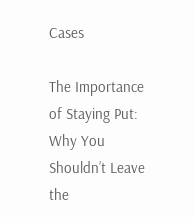Cases

The Importance of Staying Put: Why You Shouldn’t Leave the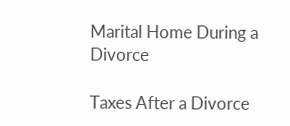Marital Home During a Divorce

Taxes After a Divorce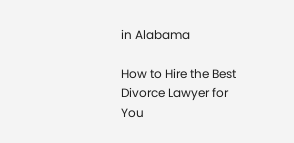in Alabama

How to Hire the Best Divorce Lawyer for You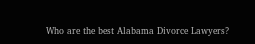Who are the best Alabama Divorce Lawyers?